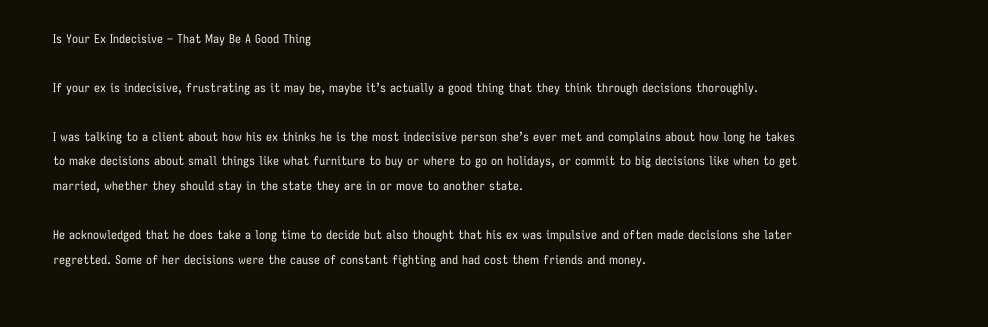Is Your Ex Indecisive – That May Be A Good Thing

If your ex is indecisive, frustrating as it may be, maybe it’s actually a good thing that they think through decisions thoroughly.

I was talking to a client about how his ex thinks he is the most indecisive person she’s ever met and complains about how long he takes to make decisions about small things like what furniture to buy or where to go on holidays, or commit to big decisions like when to get married, whether they should stay in the state they are in or move to another state.

He acknowledged that he does take a long time to decide but also thought that his ex was impulsive and often made decisions she later regretted. Some of her decisions were the cause of constant fighting and had cost them friends and money.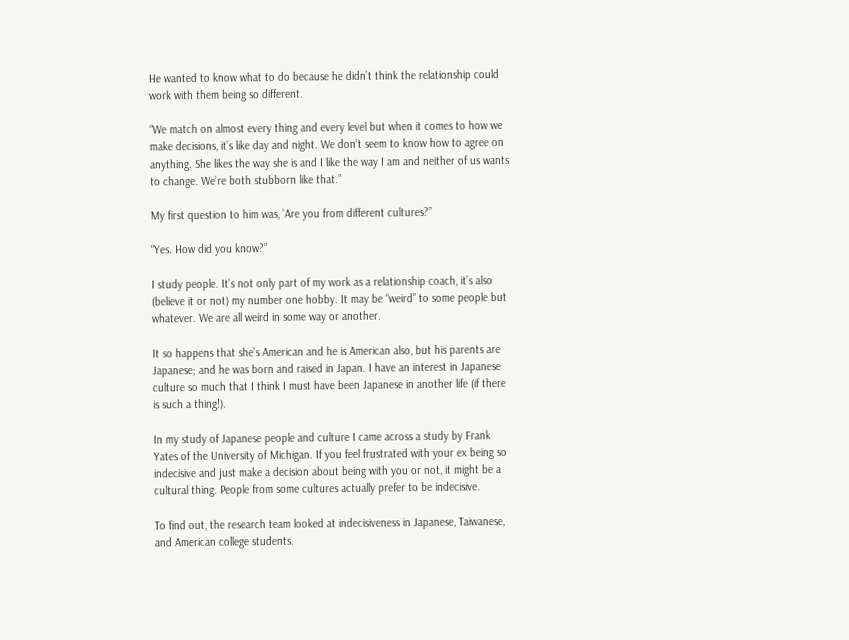He wanted to know what to do because he didn’t think the relationship could work with them being so different.

“We match on almost every thing and every level but when it comes to how we make decisions, it’s like day and night. We don’t seem to know how to agree on anything. She likes the way she is and I like the way I am and neither of us wants to change. We’re both stubborn like that.”

My first question to him was, ’Are you from different cultures?”

“Yes. How did you know?”

I study people. It’s not only part of my work as a relationship coach, it’s also (believe it or not) my number one hobby. It may be “weird” to some people but whatever. We are all weird in some way or another.

It so happens that she’s American and he is American also, but his parents are Japanese; and he was born and raised in Japan. I have an interest in Japanese culture so much that I think I must have been Japanese in another life (if there is such a thing!).

In my study of Japanese people and culture I came across a study by Frank Yates of the University of Michigan. If you feel frustrated with your ex being so indecisive and just make a decision about being with you or not, it might be a cultural thing. People from some cultures actually prefer to be indecisive.

To find out, the research team looked at indecisiveness in Japanese, Taiwanese, and American college students.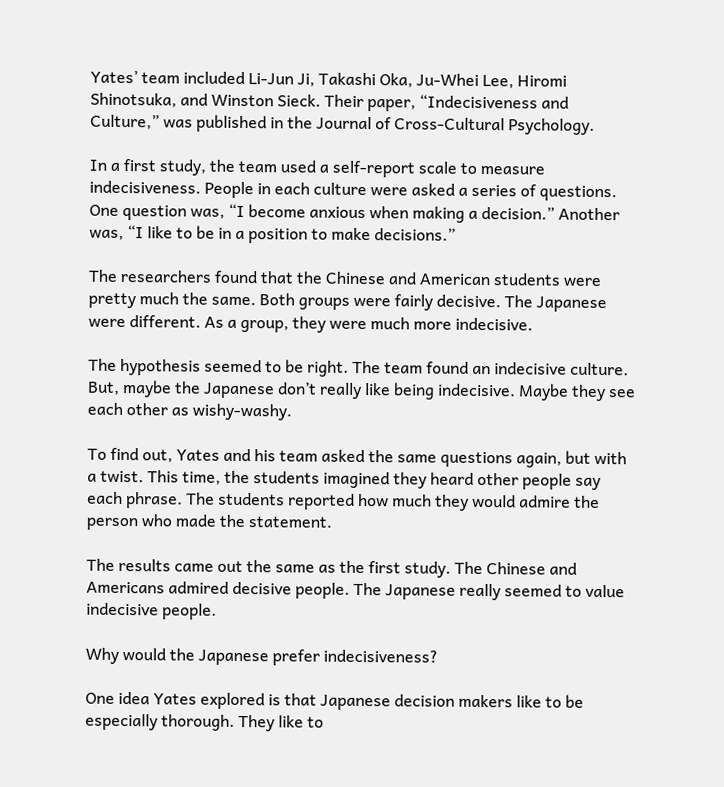Yates’ team included Li-Jun Ji, Takashi Oka, Ju-Whei Lee, Hiromi Shinotsuka, and Winston Sieck. Their paper, “Indecisiveness and Culture,” was published in the Journal of Cross-Cultural Psychology.

In a first study, the team used a self-report scale to measure indecisiveness. People in each culture were asked a series of questions. One question was, “I become anxious when making a decision.” Another was, “I like to be in a position to make decisions.”

The researchers found that the Chinese and American students were pretty much the same. Both groups were fairly decisive. The Japanese were different. As a group, they were much more indecisive.

The hypothesis seemed to be right. The team found an indecisive culture. But, maybe the Japanese don’t really like being indecisive. Maybe they see each other as wishy-washy.

To find out, Yates and his team asked the same questions again, but with a twist. This time, the students imagined they heard other people say each phrase. The students reported how much they would admire the person who made the statement.

The results came out the same as the first study. The Chinese and Americans admired decisive people. The Japanese really seemed to value indecisive people.

Why would the Japanese prefer indecisiveness?

One idea Yates explored is that Japanese decision makers like to be especially thorough. They like to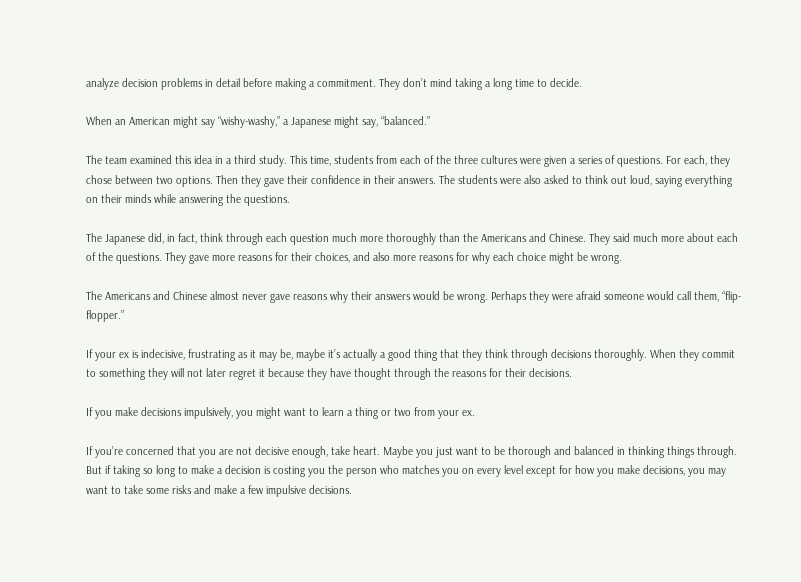analyze decision problems in detail before making a commitment. They don’t mind taking a long time to decide.

When an American might say “wishy-washy,” a Japanese might say, “balanced.”

The team examined this idea in a third study. This time, students from each of the three cultures were given a series of questions. For each, they chose between two options. Then they gave their confidence in their answers. The students were also asked to think out loud, saying everything on their minds while answering the questions.

The Japanese did, in fact, think through each question much more thoroughly than the Americans and Chinese. They said much more about each of the questions. They gave more reasons for their choices, and also more reasons for why each choice might be wrong.

The Americans and Chinese almost never gave reasons why their answers would be wrong. Perhaps they were afraid someone would call them, “flip-flopper.”

If your ex is indecisive, frustrating as it may be, maybe it’s actually a good thing that they think through decisions thoroughly. When they commit to something they will not later regret it because they have thought through the reasons for their decisions.

If you make decisions impulsively, you might want to learn a thing or two from your ex.

If you’re concerned that you are not decisive enough, take heart. Maybe you just want to be thorough and balanced in thinking things through. But if taking so long to make a decision is costing you the person who matches you on every level except for how you make decisions, you may want to take some risks and make a few impulsive decisions.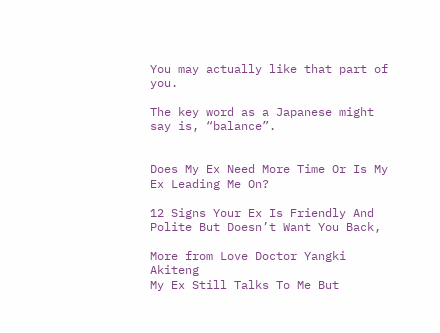You may actually like that part of you.

The key word as a Japanese might say is, “balance”.


Does My Ex Need More Time Or Is My Ex Leading Me On?

12 Signs Your Ex Is Friendly And Polite But Doesn’t Want You Back,

More from Love Doctor Yangki Akiteng
My Ex Still Talks To Me But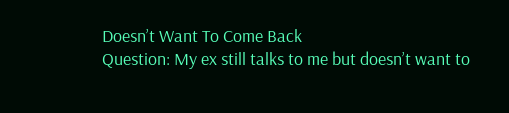Doesn’t Want To Come Back
Question: My ex still talks to me but doesn’t want to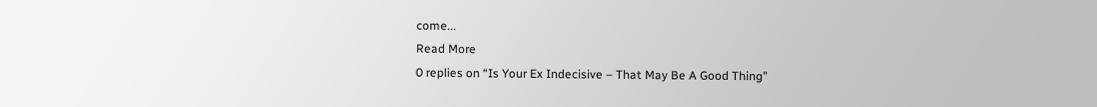come...
Read More
0 replies on “Is Your Ex Indecisive – That May Be A Good Thing”